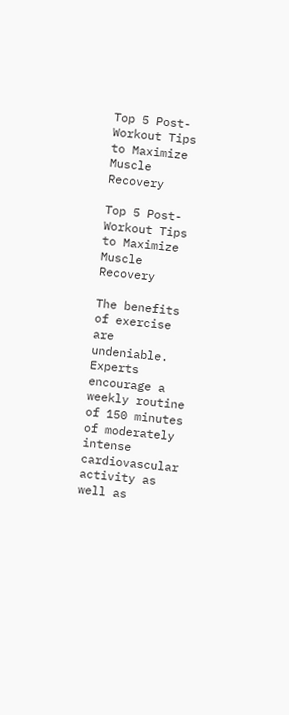Top 5 Post-Workout Tips to Maximize Muscle Recovery

Top 5 Post-Workout Tips to Maximize Muscle Recovery

The benefits of exercise are undeniable. Experts encourage a weekly routine of 150 minutes of moderately intense cardiovascular activity as well as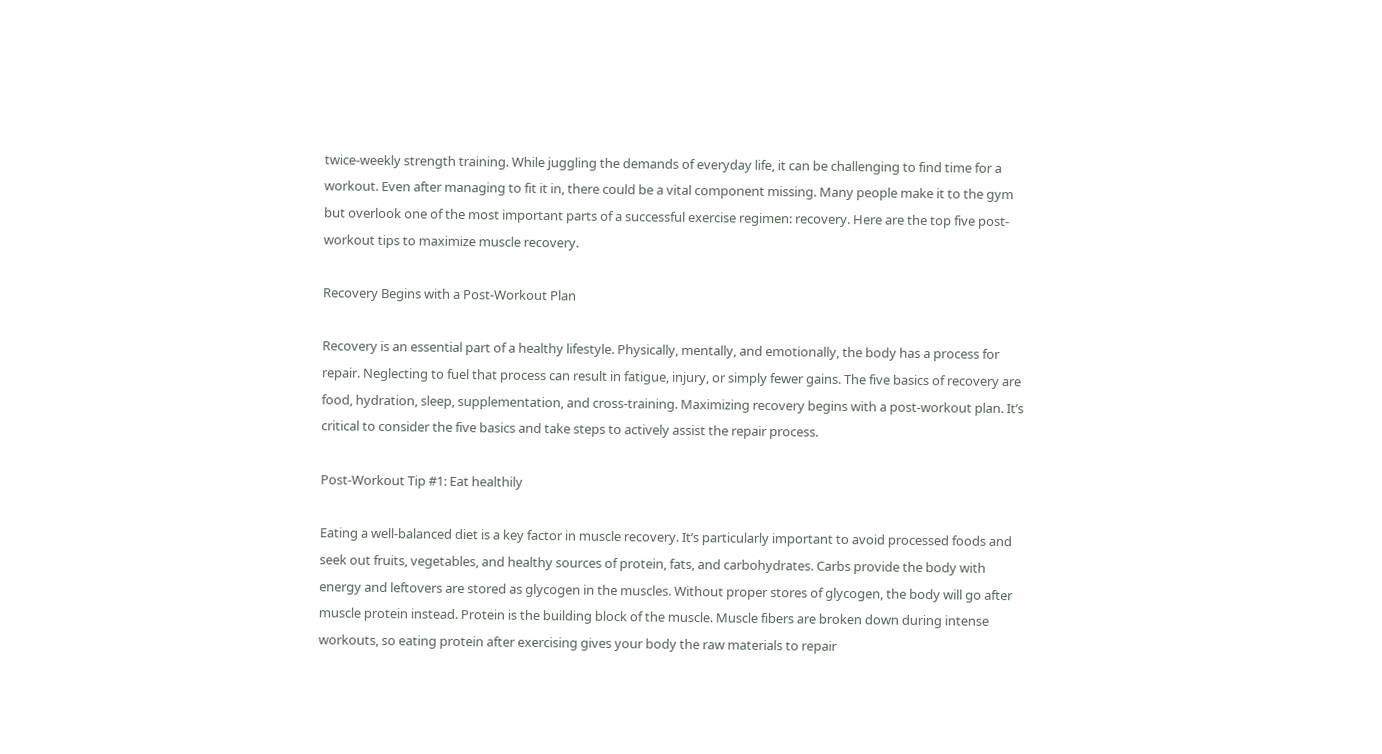twice-weekly strength training. While juggling the demands of everyday life, it can be challenging to find time for a workout. Even after managing to fit it in, there could be a vital component missing. Many people make it to the gym but overlook one of the most important parts of a successful exercise regimen: recovery. Here are the top five post-workout tips to maximize muscle recovery.

Recovery Begins with a Post-Workout Plan

Recovery is an essential part of a healthy lifestyle. Physically, mentally, and emotionally, the body has a process for repair. Neglecting to fuel that process can result in fatigue, injury, or simply fewer gains. The five basics of recovery are food, hydration, sleep, supplementation, and cross-training. Maximizing recovery begins with a post-workout plan. It’s critical to consider the five basics and take steps to actively assist the repair process.

Post-Workout Tip #1: Eat healthily

Eating a well-balanced diet is a key factor in muscle recovery. It’s particularly important to avoid processed foods and seek out fruits, vegetables, and healthy sources of protein, fats, and carbohydrates. Carbs provide the body with energy and leftovers are stored as glycogen in the muscles. Without proper stores of glycogen, the body will go after muscle protein instead. Protein is the building block of the muscle. Muscle fibers are broken down during intense workouts, so eating protein after exercising gives your body the raw materials to repair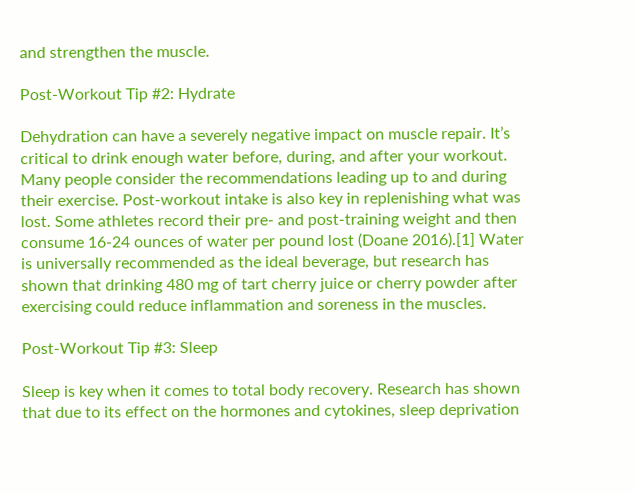and strengthen the muscle.

Post-Workout Tip #2: Hydrate

Dehydration can have a severely negative impact on muscle repair. It’s critical to drink enough water before, during, and after your workout. Many people consider the recommendations leading up to and during their exercise. Post-workout intake is also key in replenishing what was lost. Some athletes record their pre- and post-training weight and then consume 16-24 ounces of water per pound lost (Doane 2016).[1] Water is universally recommended as the ideal beverage, but research has shown that drinking 480 mg of tart cherry juice or cherry powder after exercising could reduce inflammation and soreness in the muscles.

Post-Workout Tip #3: Sleep

Sleep is key when it comes to total body recovery. Research has shown that due to its effect on the hormones and cytokines, sleep deprivation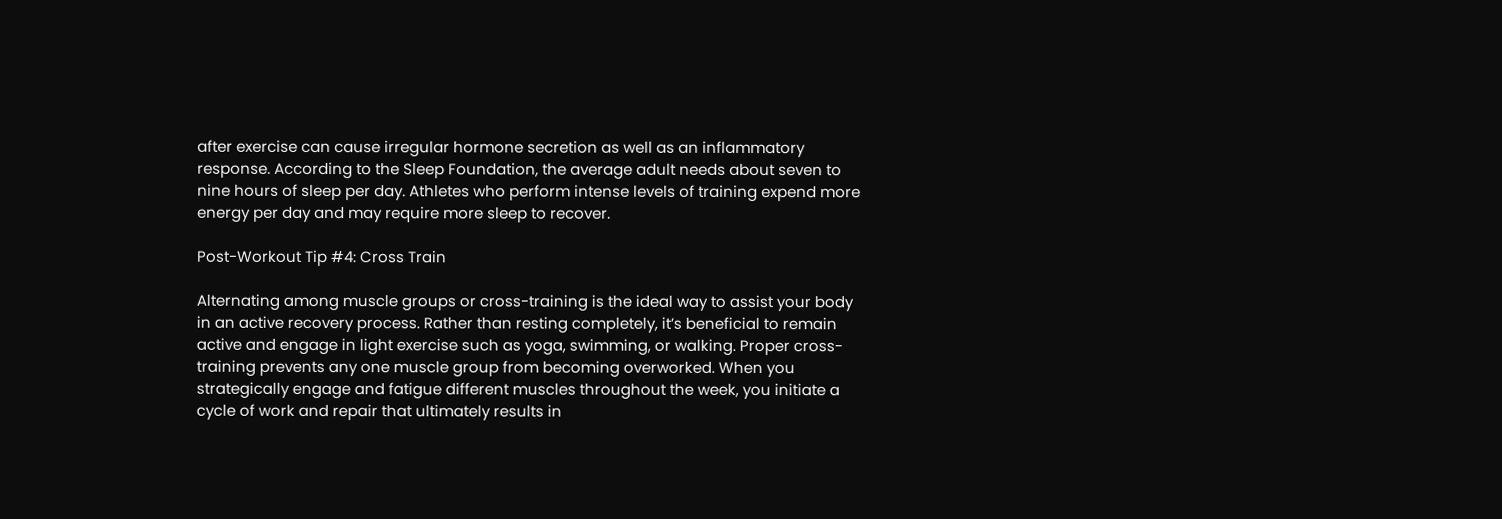after exercise can cause irregular hormone secretion as well as an inflammatory response. According to the Sleep Foundation, the average adult needs about seven to nine hours of sleep per day. Athletes who perform intense levels of training expend more energy per day and may require more sleep to recover.

Post-Workout Tip #4: Cross Train

Alternating among muscle groups or cross-training is the ideal way to assist your body in an active recovery process. Rather than resting completely, it’s beneficial to remain active and engage in light exercise such as yoga, swimming, or walking. Proper cross-training prevents any one muscle group from becoming overworked. When you strategically engage and fatigue different muscles throughout the week, you initiate a cycle of work and repair that ultimately results in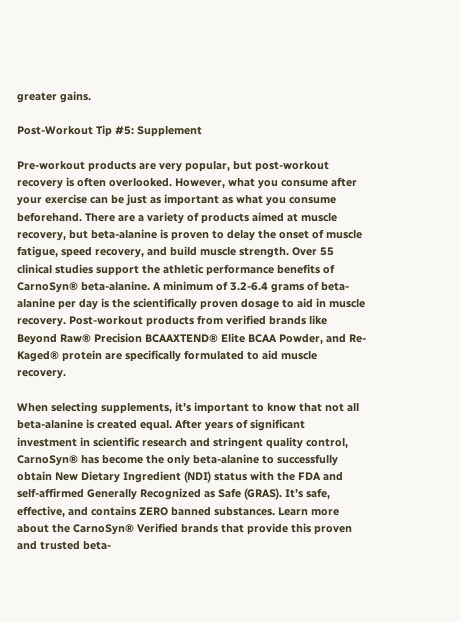greater gains.

Post-Workout Tip #5: Supplement

Pre-workout products are very popular, but post-workout recovery is often overlooked. However, what you consume after your exercise can be just as important as what you consume beforehand. There are a variety of products aimed at muscle recovery, but beta-alanine is proven to delay the onset of muscle fatigue, speed recovery, and build muscle strength. Over 55 clinical studies support the athletic performance benefits of CarnoSyn® beta-alanine. A minimum of 3.2-6.4 grams of beta-alanine per day is the scientifically proven dosage to aid in muscle recovery. Post-workout products from verified brands like Beyond Raw® Precision BCAAXTEND® Elite BCAA Powder, and Re-Kaged® protein are specifically formulated to aid muscle recovery.

When selecting supplements, it’s important to know that not all beta-alanine is created equal. After years of significant investment in scientific research and stringent quality control, CarnoSyn® has become the only beta-alanine to successfully obtain New Dietary Ingredient (NDI) status with the FDA and self-affirmed Generally Recognized as Safe (GRAS). It’s safe, effective, and contains ZERO banned substances. Learn more about the CarnoSyn® Verified brands that provide this proven and trusted beta-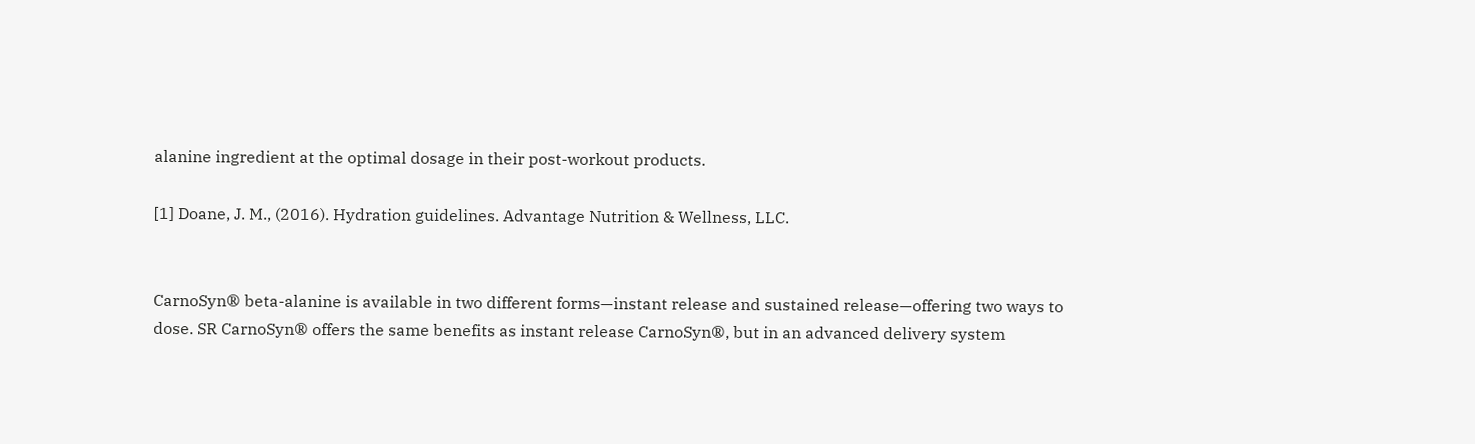alanine ingredient at the optimal dosage in their post-workout products.

[1] Doane, J. M., (2016). Hydration guidelines. Advantage Nutrition & Wellness, LLC.


CarnoSyn® beta-alanine is available in two different forms—instant release and sustained release—offering two ways to dose. SR CarnoSyn® offers the same benefits as instant release CarnoSyn®, but in an advanced delivery system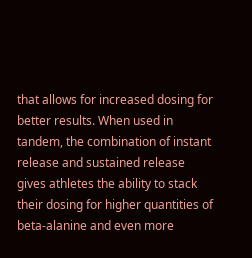that allows for increased dosing for better results. When used in tandem, the combination of instant release and sustained release gives athletes the ability to stack their dosing for higher quantities of beta-alanine and even more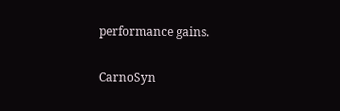performance gains.

CarnoSyn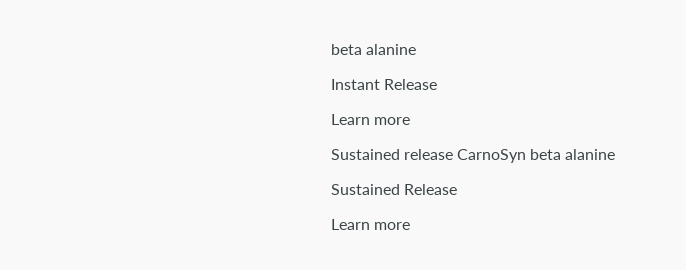beta alanine

Instant Release

Learn more

Sustained release CarnoSyn beta alanine

Sustained Release

Learn more